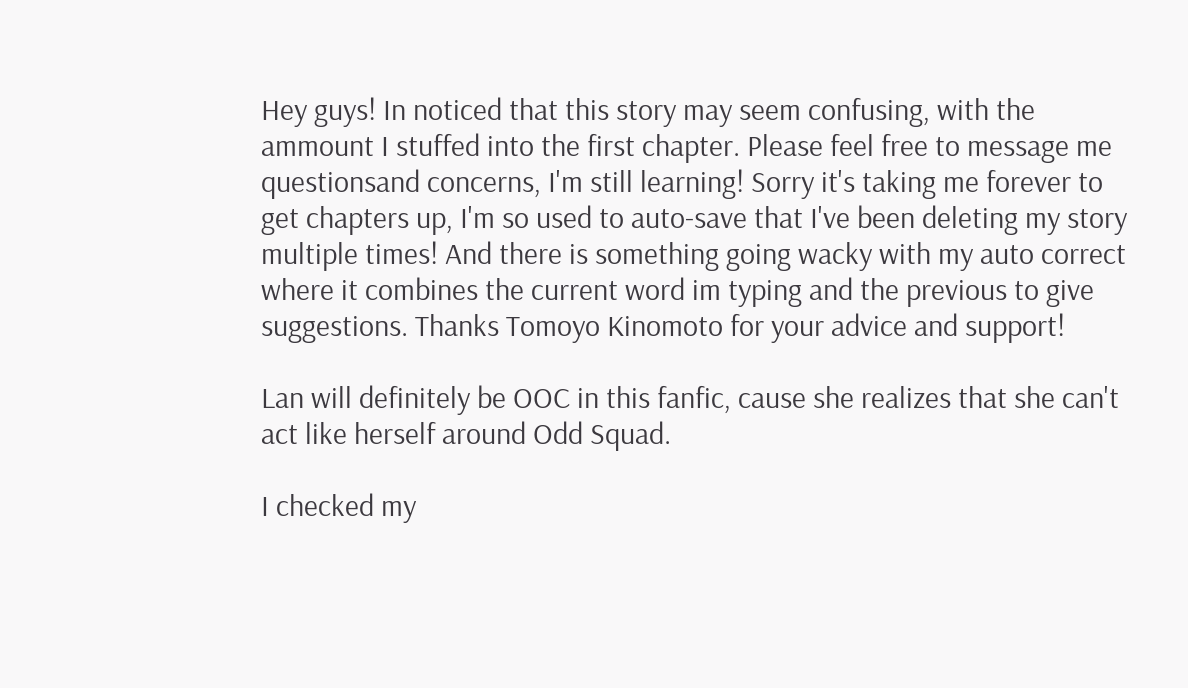Hey guys! In noticed that this story may seem confusing, with the ammount I stuffed into the first chapter. Please feel free to message me questionsand concerns, I'm still learning! Sorry it's taking me forever to get chapters up, I'm so used to auto-save that I've been deleting my story multiple times! And there is something going wacky with my auto correct where it combines the current word im typing and the previous to give suggestions. Thanks Tomoyo Kinomoto for your advice and support!

Lan will definitely be OOC in this fanfic, cause she realizes that she can't act like herself around Odd Squad.

I checked my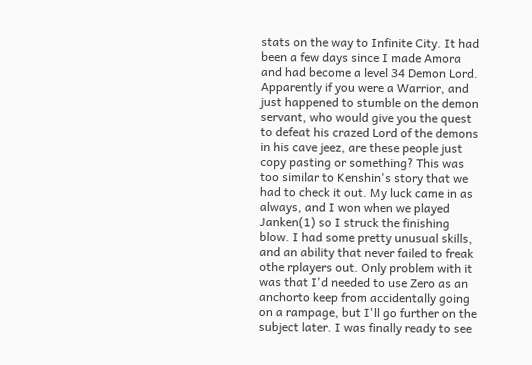stats on the way to Infinite City. It had been a few days since I made Amora and had become a level 34 Demon Lord. Apparently if you were a Warrior, and just happened to stumble on the demon servant, who would give you the quest to defeat his crazed Lord of the demons in his cave jeez, are these people just copy pasting or something? This was too similar to Kenshin's story that we had to check it out. My luck came in as always, and I won when we played Janken(1) so I struck the finishing blow. I had some pretty unusual skills, and an ability that never failed to freak othe rplayers out. Only problem with it was that I'd needed to use Zero as an anchorto keep from accidentally going on a rampage, but I'll go further on the subject later. I was finally ready to see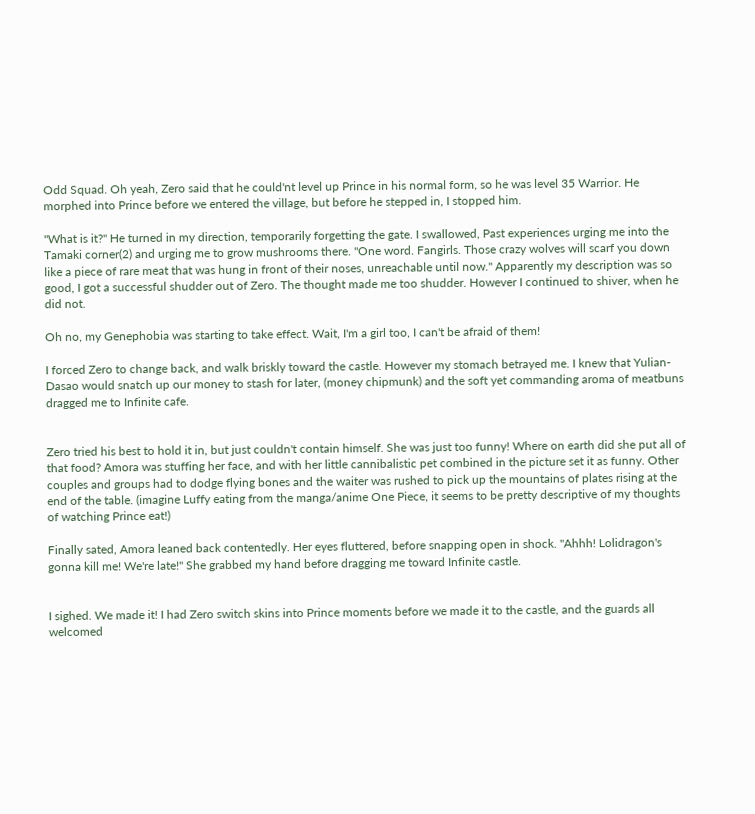Odd Squad. Oh yeah, Zero said that he could'nt level up Prince in his normal form, so he was level 35 Warrior. He morphed into Prince before we entered the village, but before he stepped in, I stopped him.

"What is it?" He turned in my direction, temporarily forgetting the gate. I swallowed, Past experiences urging me into the Tamaki corner(2) and urging me to grow mushrooms there. "One word. Fangirls. Those crazy wolves will scarf you down like a piece of rare meat that was hung in front of their noses, unreachable until now." Apparently my description was so good, I got a successful shudder out of Zero. The thought made me too shudder. However I continued to shiver, when he did not.

Oh no, my Genephobia was starting to take effect. Wait, I'm a girl too, I can't be afraid of them!

I forced Zero to change back, and walk briskly toward the castle. However my stomach betrayed me. I knew that Yulian-Dasao would snatch up our money to stash for later, (money chipmunk) and the soft yet commanding aroma of meatbuns dragged me to Infinite cafe.


Zero tried his best to hold it in, but just couldn't contain himself. She was just too funny! Where on earth did she put all of that food? Amora was stuffing her face, and with her little cannibalistic pet combined in the picture set it as funny. Other couples and groups had to dodge flying bones and the waiter was rushed to pick up the mountains of plates rising at the end of the table. (imagine Luffy eating from the manga/anime One Piece, it seems to be pretty descriptive of my thoughts of watching Prince eat!)

Finally sated, Amora leaned back contentedly. Her eyes fluttered, before snapping open in shock. "Ahhh! Lolidragon's gonna kill me! We're late!" She grabbed my hand before dragging me toward Infinite castle.


I sighed. We made it! I had Zero switch skins into Prince moments before we made it to the castle, and the guards all welcomed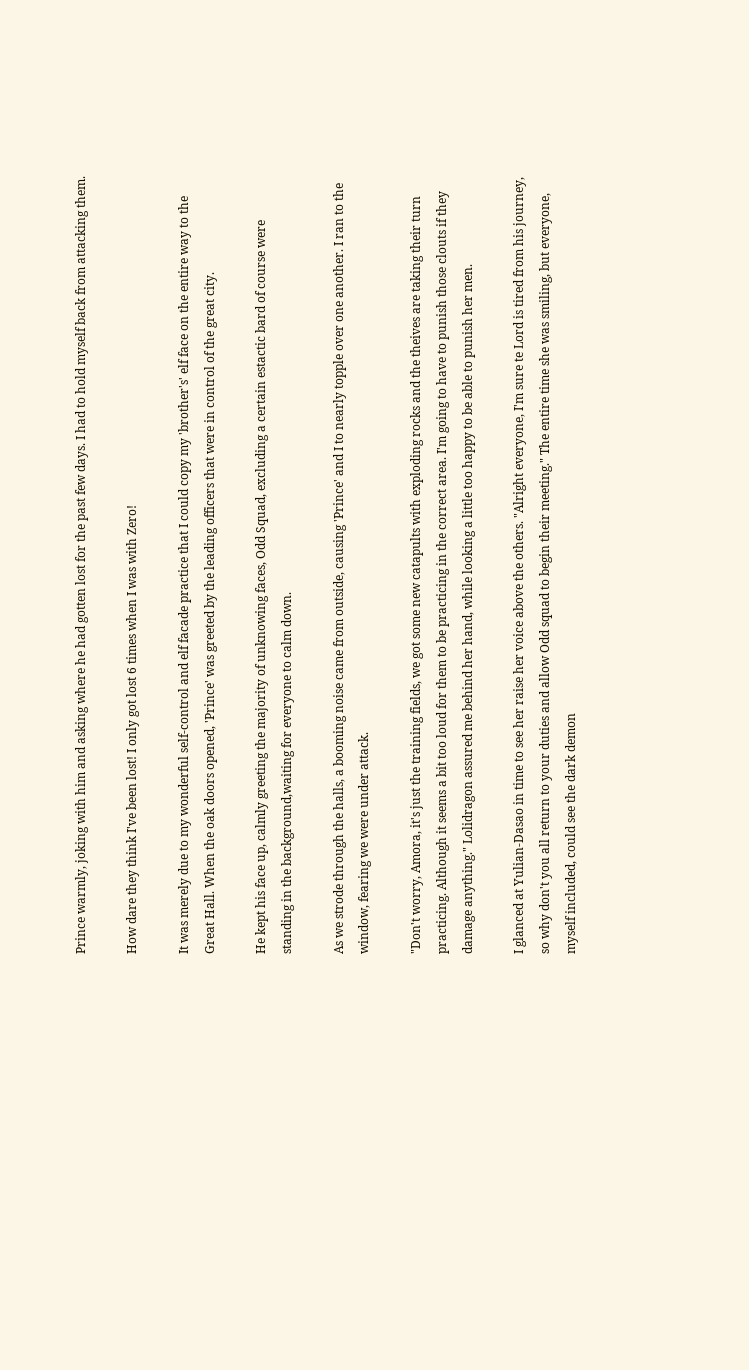Prince warmly, joking with him and asking where he had gotten lost for the past few days. I had to hold myself back from attacking them.

How dare they think I've been lost! I only got lost 6 times when I was with Zero!

It was merely due to my wonderful self-control and elf facade practice that I could copy my 'brother's' elf face on the entire way to the Great Hall. When the oak doors opened, 'Prince' was greeted by the leading officers that were in control of the great city.

He kept his face up, calmly greeting the majority of unknowing faces, Odd Squad, excluding a certain estactic bard of course were standing in the background,waiting for everyone to calm down.

As we strode through the halls, a booming noise came from outside, causing 'Prince' and I to nearly topple over one another. I ran to the window, fearing we were under attack.

"Don't worry, Amora, it's just the training fields, we got some new catapults with exploding rocks and the theives are taking their turn practicing. Although it seems a bit too loud for them to be practicing in the correct area. I'm going to have to punish those clouts if they damage anything." Lolidragon assured me behind her hand, while looking a little too happy to be able to punish her men.

I glanced at Yulian-Dasao in time to see her raise her voice above the others. "Alright everyone, I'm sure te Lord is tired from his journey, so why don't you all return to your duties and allow Odd squad to begin their meeting." The entire time she was smiling, but everyone, myself included, could see the dark demon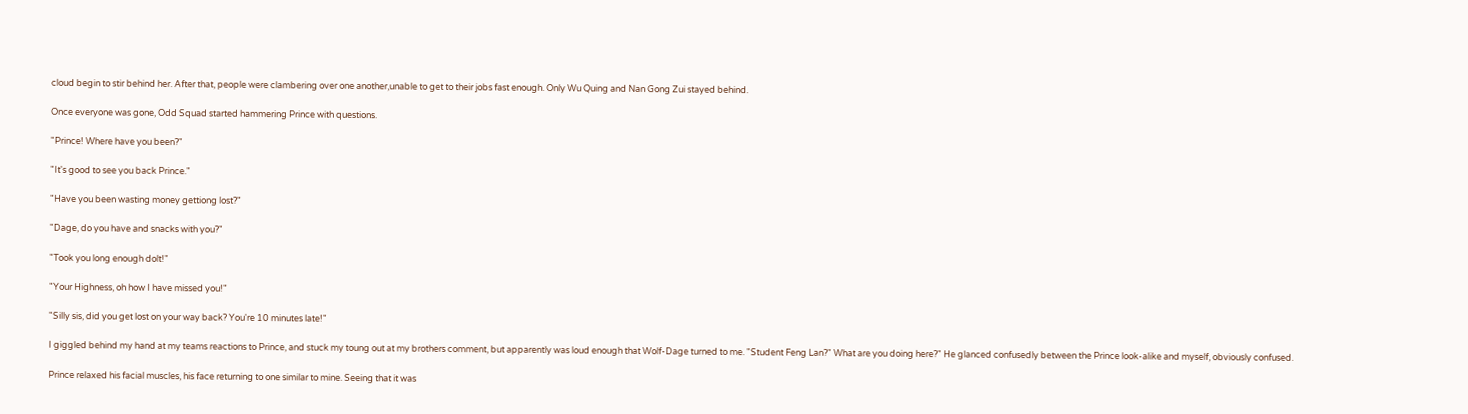cloud begin to stir behind her. After that, people were clambering over one another,unable to get to their jobs fast enough. Only Wu Quing and Nan Gong Zui stayed behind.

Once everyone was gone, Odd Squad started hammering Prince with questions.

"Prince! Where have you been?"

"It's good to see you back Prince."

"Have you been wasting money gettiong lost?"

"Dage, do you have and snacks with you?"

"Took you long enough dolt!"

"Your Highness, oh how I have missed you!"

"Silly sis, did you get lost on your way back? You're 10 minutes late!"

I giggled behind my hand at my teams reactions to Prince, and stuck my toung out at my brothers comment, but apparently was loud enough that Wolf-Dage turned to me. "Student Feng Lan?" What are you doing here?" He glanced confusedly between the Prince look-alike and myself, obviously confused.

Prince relaxed his facial muscles, his face returning to one similar to mine. Seeing that it was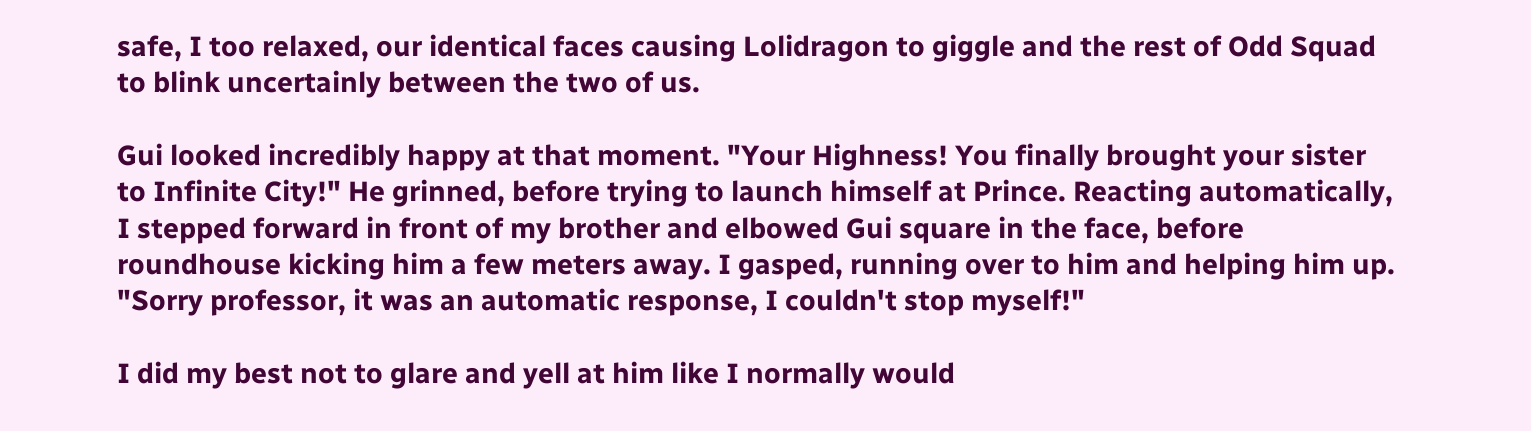safe, I too relaxed, our identical faces causing Lolidragon to giggle and the rest of Odd Squad to blink uncertainly between the two of us.

Gui looked incredibly happy at that moment. "Your Highness! You finally brought your sister to Infinite City!" He grinned, before trying to launch himself at Prince. Reacting automatically, I stepped forward in front of my brother and elbowed Gui square in the face, before roundhouse kicking him a few meters away. I gasped, running over to him and helping him up. "Sorry professor, it was an automatic response, I couldn't stop myself!"

I did my best not to glare and yell at him like I normally would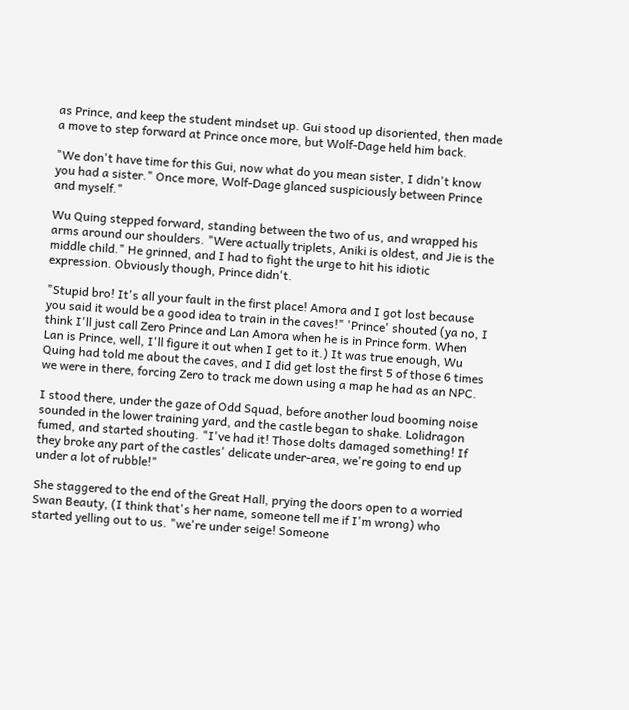as Prince, and keep the student mindset up. Gui stood up disoriented, then made a move to step forward at Prince once more, but Wolf-Dage held him back.

"We don't have time for this Gui, now what do you mean sister, I didn't know you had a sister." Once more, Wolf-Dage glanced suspiciously between Prince and myself."

Wu Quing stepped forward, standing between the two of us, and wrapped his arms around our shoulders. "Were actually triplets, Aniki is oldest, and Jie is the middle child." He grinned, and I had to fight the urge to hit his idiotic expression. Obviously though, Prince didn't.

"Stupid bro! It's all your fault in the first place! Amora and I got lost because you said it would be a good idea to train in the caves!" 'Prince' shouted (ya no, I think I'll just call Zero Prince and Lan Amora when he is in Prince form. When Lan is Prince, well, I'll figure it out when I get to it.) It was true enough, Wu Quing had told me about the caves, and I did get lost the first 5 of those 6 times we were in there, forcing Zero to track me down using a map he had as an NPC.

I stood there, under the gaze of Odd Squad, before another loud booming noise sounded in the lower training yard, and the castle began to shake. Lolidragon fumed, and started shouting. "I've had it! Those dolts damaged something! If they broke any part of the castles' delicate under-area, we're going to end up under a lot of rubble!"

She staggered to the end of the Great Hall, prying the doors open to a worried Swan Beauty, (I think that's her name, someone tell me if I'm wrong) who started yelling out to us. "we're under seige! Someone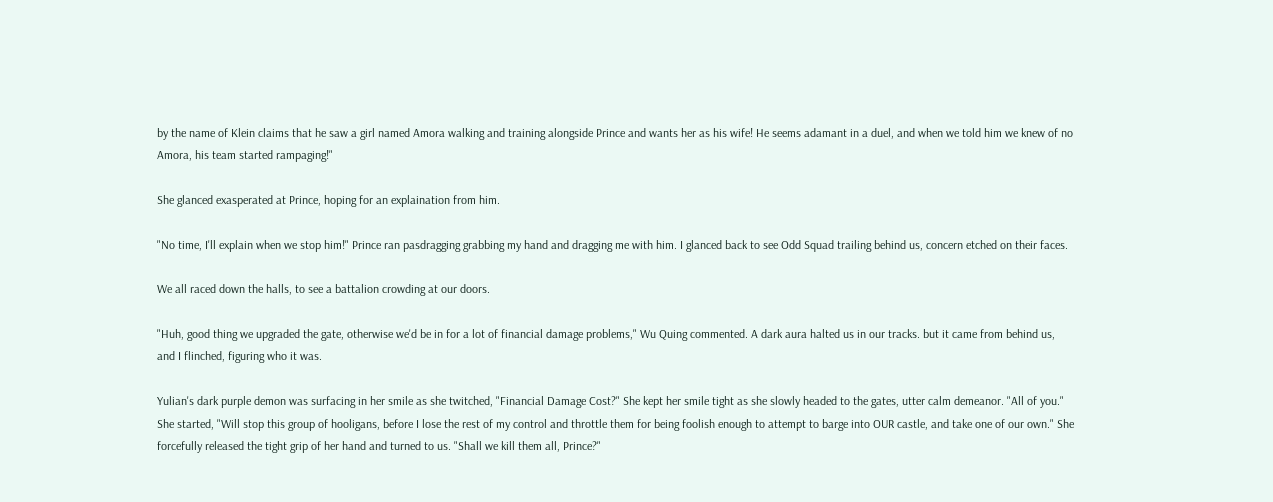by the name of Klein claims that he saw a girl named Amora walking and training alongside Prince and wants her as his wife! He seems adamant in a duel, and when we told him we knew of no Amora, his team started rampaging!"

She glanced exasperated at Prince, hoping for an explaination from him.

"No time, I'll explain when we stop him!" Prince ran pasdragging grabbing my hand and dragging me with him. I glanced back to see Odd Squad trailing behind us, concern etched on their faces.

We all raced down the halls, to see a battalion crowding at our doors.

"Huh, good thing we upgraded the gate, otherwise we'd be in for a lot of financial damage problems," Wu Quing commented. A dark aura halted us in our tracks. but it came from behind us, and I flinched, figuring who it was.

Yulian's dark purple demon was surfacing in her smile as she twitched, "Financial Damage Cost?" She kept her smile tight as she slowly headed to the gates, utter calm demeanor. "All of you." She started, "Will stop this group of hooligans, before I lose the rest of my control and throttle them for being foolish enough to attempt to barge into OUR castle, and take one of our own." She forcefully released the tight grip of her hand and turned to us. "Shall we kill them all, Prince?"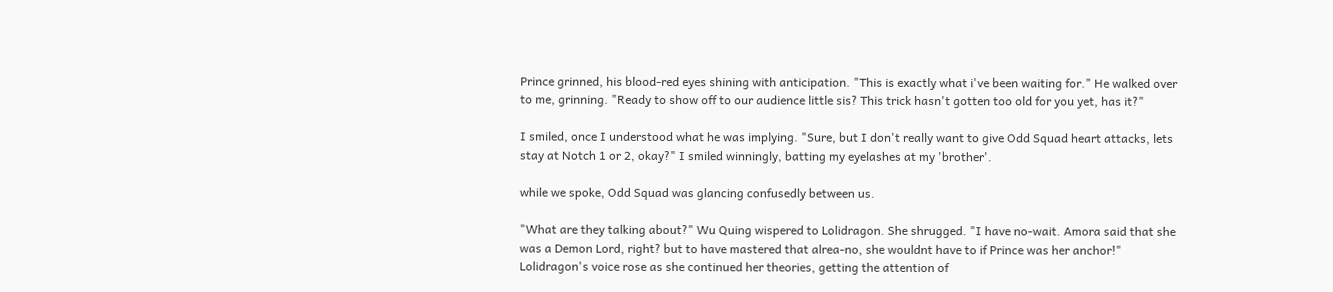Prince grinned, his blood-red eyes shining with anticipation. "This is exactly what i've been waiting for." He walked over to me, grinning. "Ready to show off to our audience little sis? This trick hasn't gotten too old for you yet, has it?"

I smiled, once I understood what he was implying. "Sure, but I don't really want to give Odd Squad heart attacks, lets stay at Notch 1 or 2, okay?" I smiled winningly, batting my eyelashes at my 'brother'.

while we spoke, Odd Squad was glancing confusedly between us.

"What are they talking about?" Wu Quing wispered to Lolidragon. She shrugged. "I have no-wait. Amora said that she was a Demon Lord, right? but to have mastered that alrea-no, she wouldnt have to if Prince was her anchor!" Lolidragon's voice rose as she continued her theories, getting the attention of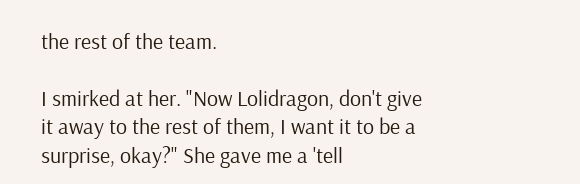the rest of the team.

I smirked at her. "Now Lolidragon, don't give it away to the rest of them, I want it to be a surprise, okay?" She gave me a 'tell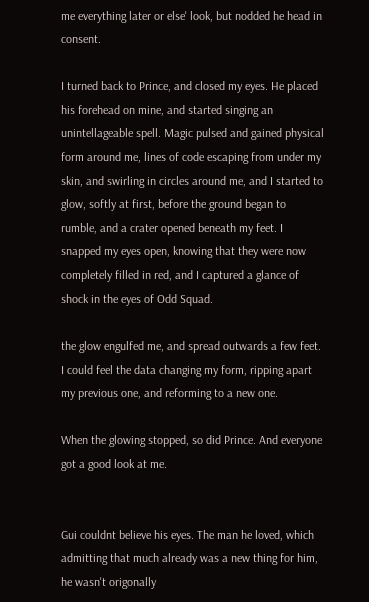me everything later or else' look, but nodded he head in consent.

I turned back to Prince, and closed my eyes. He placed his forehead on mine, and started singing an unintellageable spell. Magic pulsed and gained physical form around me, lines of code escaping from under my skin, and swirling in circles around me, and I started to glow, softly at first, before the ground began to rumble, and a crater opened beneath my feet. I snapped my eyes open, knowing that they were now completely filled in red, and I captured a glance of shock in the eyes of Odd Squad.

the glow engulfed me, and spread outwards a few feet. I could feel the data changing my form, ripping apart my previous one, and reforming to a new one.

When the glowing stopped, so did Prince. And everyone got a good look at me.


Gui couldnt believe his eyes. The man he loved, which admitting that much already was a new thing for him, he wasn't origonally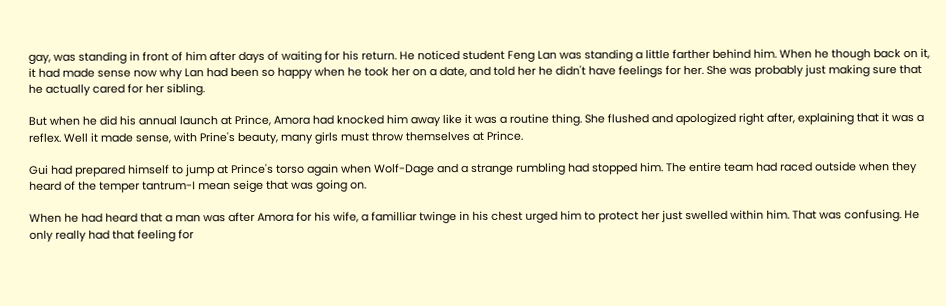gay, was standing in front of him after days of waiting for his return. He noticed student Feng Lan was standing a little farther behind him. When he though back on it, it had made sense now why Lan had been so happy when he took her on a date, and told her he didn't have feelings for her. She was probably just making sure that he actually cared for her sibling.

But when he did his annual launch at Prince, Amora had knocked him away like it was a routine thing. She flushed and apologized right after, explaining that it was a reflex. Well it made sense, with Prine's beauty, many girls must throw themselves at Prince.

Gui had prepared himself to jump at Prince's torso again when Wolf-Dage and a strange rumbling had stopped him. The entire team had raced outside when they heard of the temper tantrum-I mean seige that was going on.

When he had heard that a man was after Amora for his wife, a familliar twinge in his chest urged him to protect her just swelled within him. That was confusing. He only really had that feeling for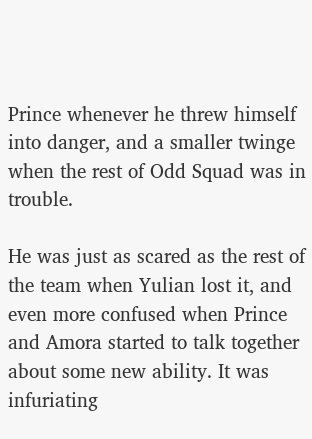Prince whenever he threw himself into danger, and a smaller twinge when the rest of Odd Squad was in trouble.

He was just as scared as the rest of the team when Yulian lost it, and even more confused when Prince and Amora started to talk together about some new ability. It was infuriating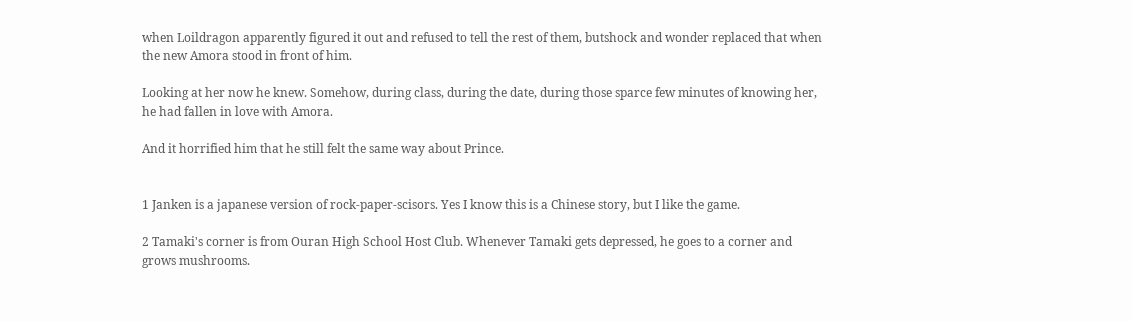when Loildragon apparently figured it out and refused to tell the rest of them, butshock and wonder replaced that when the new Amora stood in front of him.

Looking at her now he knew. Somehow, during class, during the date, during those sparce few minutes of knowing her, he had fallen in love with Amora.

And it horrified him that he still felt the same way about Prince.


1 Janken is a japanese version of rock-paper-scisors. Yes I know this is a Chinese story, but I like the game.

2 Tamaki's corner is from Ouran High School Host Club. Whenever Tamaki gets depressed, he goes to a corner and grows mushrooms.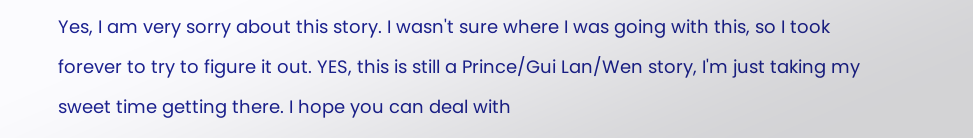Yes, I am very sorry about this story. I wasn't sure where I was going with this, so I took forever to try to figure it out. YES, this is still a Prince/Gui Lan/Wen story, I'm just taking my sweet time getting there. I hope you can deal with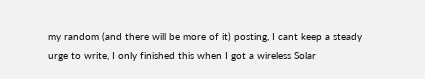my random (and there will be more of it) posting, I cant keep a steady urge to write, I only finished this when I got a wireless Solar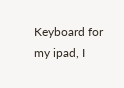Keyboard for my ipad, I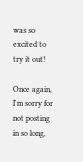was so excited to try it out!

Once again, I'm sorry for not posting in so long,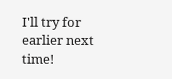I'll try for earlier next time!